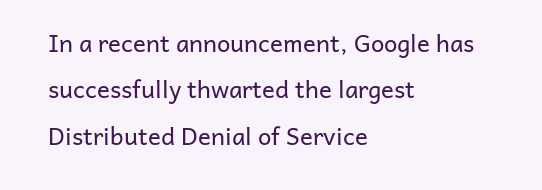In a recent announcement, Google has successfully thwarted the largest Distributed Denial of Service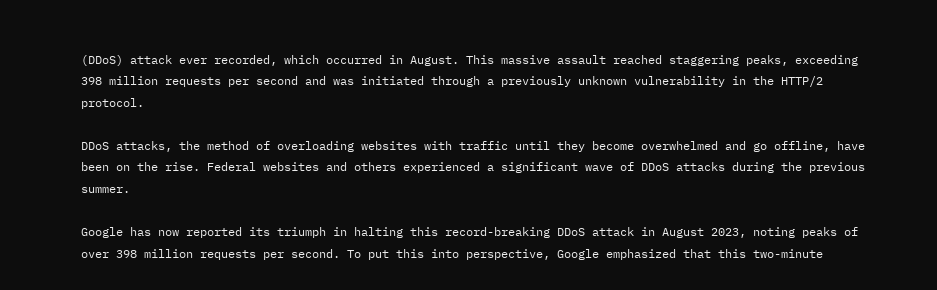(DDoS) attack ever recorded, which occurred in August. This massive assault reached staggering peaks, exceeding 398 million requests per second and was initiated through a previously unknown vulnerability in the HTTP/2 protocol.

DDoS attacks, the method of overloading websites with traffic until they become overwhelmed and go offline, have been on the rise. Federal websites and others experienced a significant wave of DDoS attacks during the previous summer.

Google has now reported its triumph in halting this record-breaking DDoS attack in August 2023, noting peaks of over 398 million requests per second. To put this into perspective, Google emphasized that this two-minute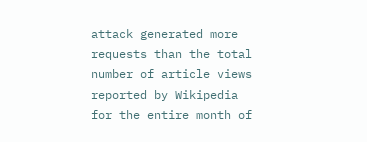attack generated more requests than the total number of article views reported by Wikipedia for the entire month of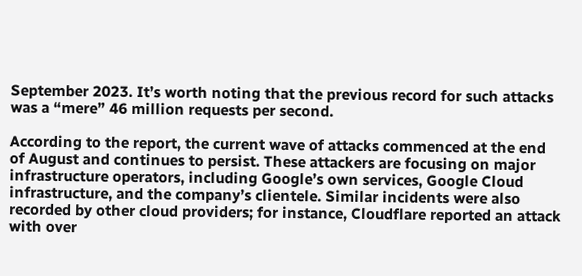September 2023. It’s worth noting that the previous record for such attacks was a “mere” 46 million requests per second.

According to the report, the current wave of attacks commenced at the end of August and continues to persist. These attackers are focusing on major infrastructure operators, including Google’s own services, Google Cloud infrastructure, and the company’s clientele. Similar incidents were also recorded by other cloud providers; for instance, Cloudflare reported an attack with over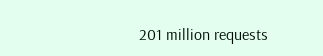201 million requests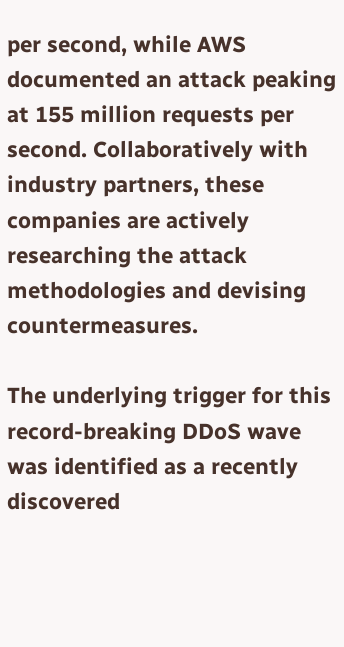per second, while AWS documented an attack peaking at 155 million requests per second. Collaboratively with industry partners, these companies are actively researching the attack methodologies and devising countermeasures.

The underlying trigger for this record-breaking DDoS wave was identified as a recently discovered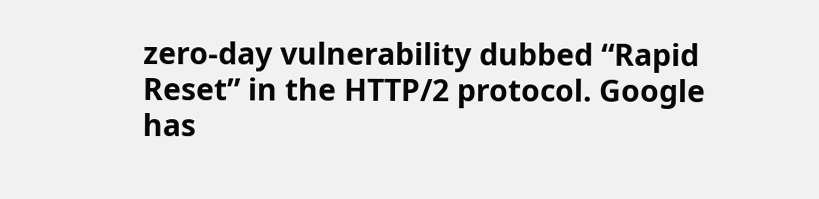zero-day vulnerability dubbed “Rapid Reset” in the HTTP/2 protocol. Google has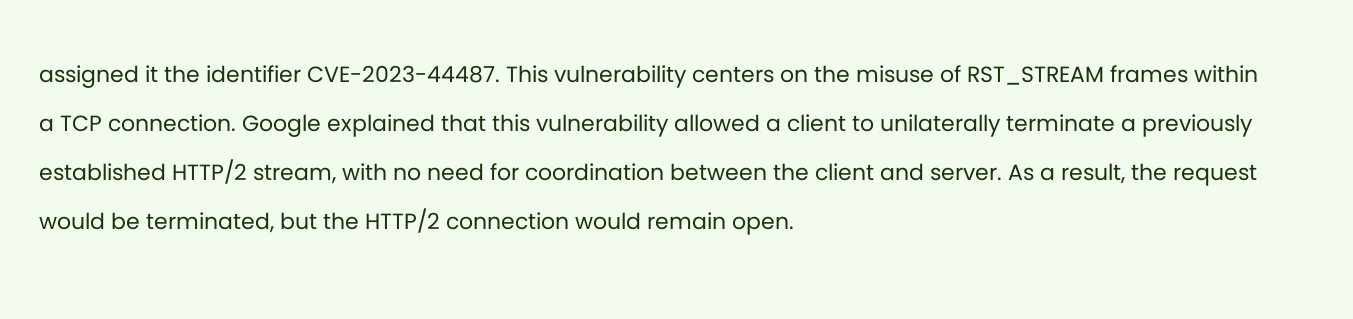assigned it the identifier CVE-2023-44487. This vulnerability centers on the misuse of RST_STREAM frames within a TCP connection. Google explained that this vulnerability allowed a client to unilaterally terminate a previously established HTTP/2 stream, with no need for coordination between the client and server. As a result, the request would be terminated, but the HTTP/2 connection would remain open.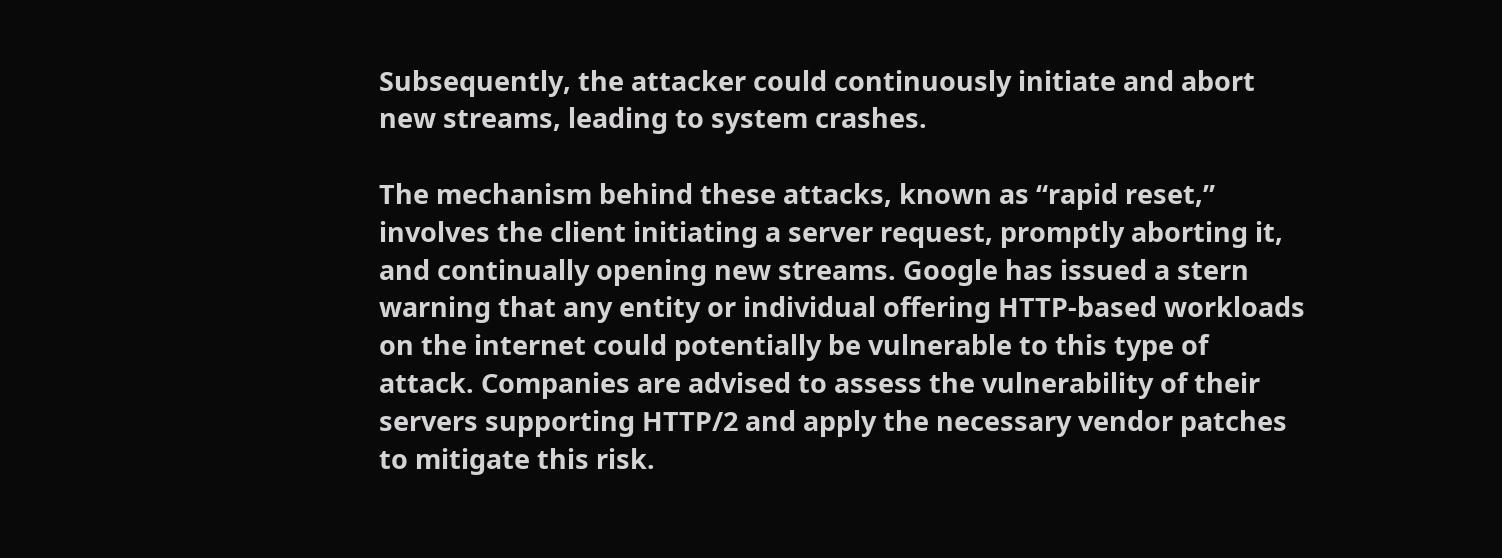Subsequently, the attacker could continuously initiate and abort new streams, leading to system crashes.

The mechanism behind these attacks, known as “rapid reset,” involves the client initiating a server request, promptly aborting it, and continually opening new streams. Google has issued a stern warning that any entity or individual offering HTTP-based workloads on the internet could potentially be vulnerable to this type of attack. Companies are advised to assess the vulnerability of their servers supporting HTTP/2 and apply the necessary vendor patches to mitigate this risk.